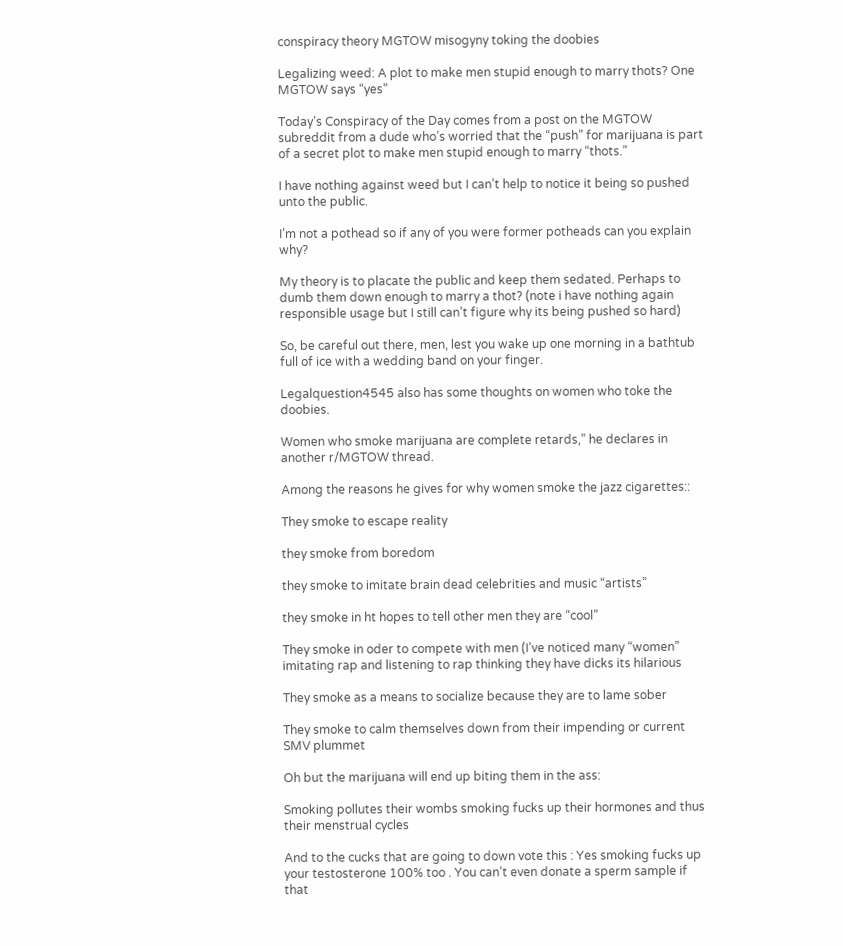conspiracy theory MGTOW misogyny toking the doobies

Legalizing weed: A plot to make men stupid enough to marry thots? One MGTOW says “yes”

Today’s Conspiracy of the Day comes from a post on the MGTOW subreddit from a dude who’s worried that the “push” for marijuana is part of a secret plot to make men stupid enough to marry “thots.”

I have nothing against weed but I can’t help to notice it being so pushed unto the public.

I’m not a pothead so if any of you were former potheads can you explain why?

My theory is to placate the public and keep them sedated. Perhaps to dumb them down enough to marry a thot? (note i have nothing again responsible usage but I still can’t figure why its being pushed so hard)

So, be careful out there, men, lest you wake up one morning in a bathtub full of ice with a wedding band on your finger.

Legalquestion4545 also has some thoughts on women who toke the doobies.

Women who smoke marijuana are complete retards,” he declares in another r/MGTOW thread.

Among the reasons he gives for why women smoke the jazz cigarettes::

They smoke to escape reality

they smoke from boredom

they smoke to imitate brain dead celebrities and music “artists”

they smoke in ht hopes to tell other men they are “cool”

They smoke in oder to compete with men (I’ve noticed many “women” imitating rap and listening to rap thinking they have dicks its hilarious

They smoke as a means to socialize because they are to lame sober

They smoke to calm themselves down from their impending or current SMV plummet

Oh but the marijuana will end up biting them in the ass:

Smoking pollutes their wombs smoking fucks up their hormones and thus their menstrual cycles

And to the cucks that are going to down vote this : Yes smoking fucks up your testosterone 100% too . You can’t even donate a sperm sample if that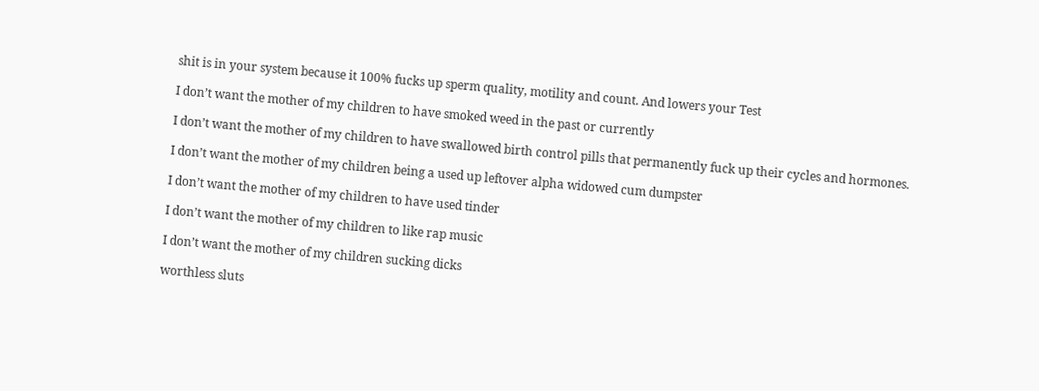shit is in your system because it 100% fucks up sperm quality, motility and count. And lowers your Test

I don’t want the mother of my children to have smoked weed in the past or currently

I don’t want the mother of my children to have swallowed birth control pills that permanently fuck up their cycles and hormones.

I don’t want the mother of my children being a used up leftover alpha widowed cum dumpster

I don’t want the mother of my children to have used tinder

I don’t want the mother of my children to like rap music

I don’t want the mother of my children sucking dicks

worthless sluts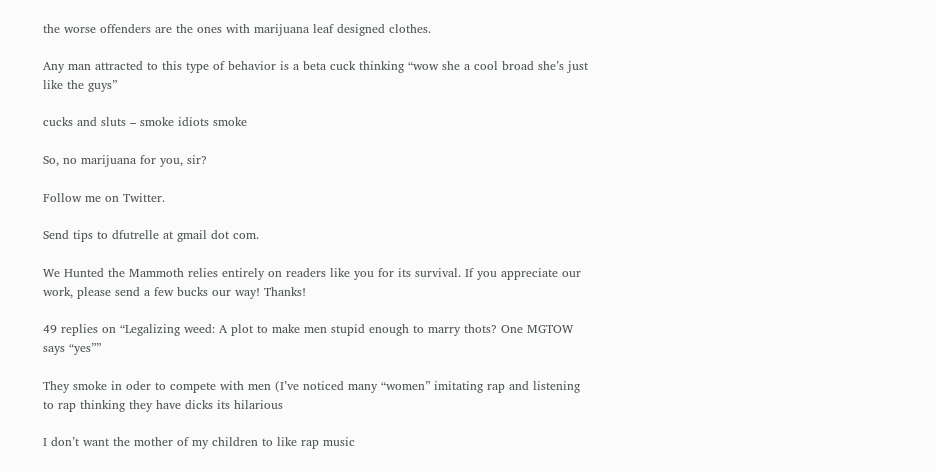the worse offenders are the ones with marijuana leaf designed clothes.

Any man attracted to this type of behavior is a beta cuck thinking “wow she a cool broad she’s just like the guys”

cucks and sluts – smoke idiots smoke

So, no marijuana for you, sir?

Follow me on Twitter.

Send tips to dfutrelle at gmail dot com.

We Hunted the Mammoth relies entirely on readers like you for its survival. If you appreciate our work, please send a few bucks our way! Thanks!

49 replies on “Legalizing weed: A plot to make men stupid enough to marry thots? One MGTOW says “yes””

They smoke in oder to compete with men (I’ve noticed many “women” imitating rap and listening to rap thinking they have dicks its hilarious

I don’t want the mother of my children to like rap music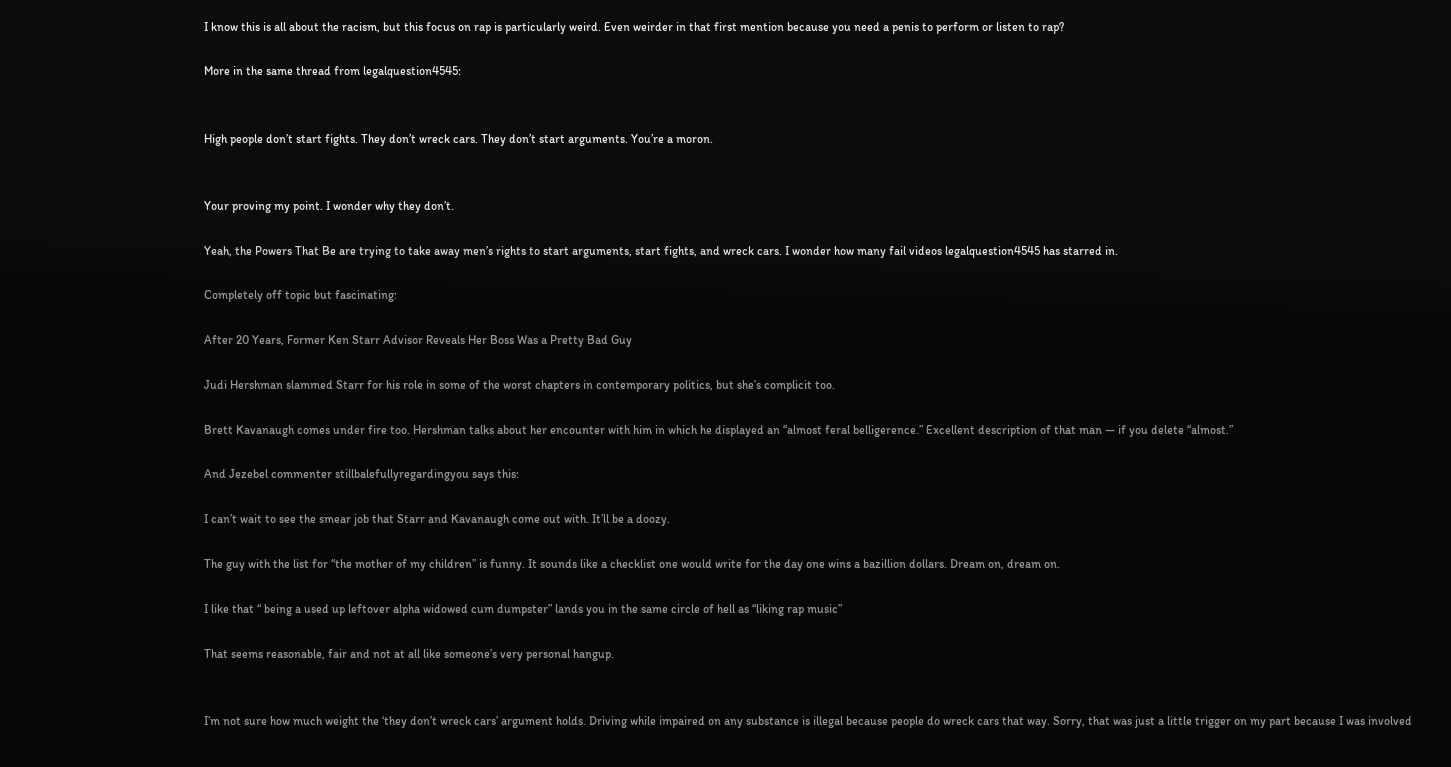I know this is all about the racism, but this focus on rap is particularly weird. Even weirder in that first mention because you need a penis to perform or listen to rap?

More in the same thread from legalquestion4545:


High people don’t start fights. They don’t wreck cars. They don’t start arguments. You’re a moron.


Your proving my point. I wonder why they don’t.

Yeah, the Powers That Be are trying to take away men’s rights to start arguments, start fights, and wreck cars. I wonder how many fail videos legalquestion4545 has starred in.

Completely off topic but fascinating:

After 20 Years, Former Ken Starr Advisor Reveals Her Boss Was a Pretty Bad Guy

Judi Hershman slammed Starr for his role in some of the worst chapters in contemporary politics, but she’s complicit too.

Brett Kavanaugh comes under fire too. Hershman talks about her encounter with him in which he displayed an “almost feral belligerence.” Excellent description of that man — if you delete “almost.”

And Jezebel commenter stillbalefullyregardingyou says this:

I can’t wait to see the smear job that Starr and Kavanaugh come out with. It’ll be a doozy.

The guy with the list for “the mother of my children” is funny. It sounds like a checklist one would write for the day one wins a bazillion dollars. Dream on, dream on.

I like that “ being a used up leftover alpha widowed cum dumpster” lands you in the same circle of hell as “liking rap music”

That seems reasonable, fair and not at all like someone’s very personal hangup.


I’m not sure how much weight the ‘they don’t wreck cars’ argument holds. Driving while impaired on any substance is illegal because people do wreck cars that way. Sorry, that was just a little trigger on my part because I was involved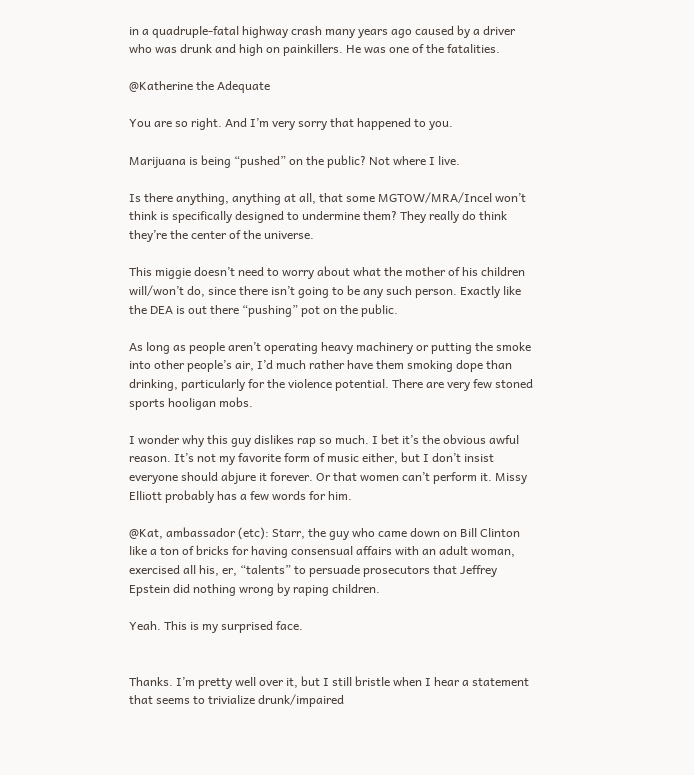in a quadruple-fatal highway crash many years ago caused by a driver who was drunk and high on painkillers. He was one of the fatalities.

@Katherine the Adequate

You are so right. And I’m very sorry that happened to you.

Marijuana is being “pushed” on the public? Not where I live.

Is there anything, anything at all, that some MGTOW/MRA/Incel won’t think is specifically designed to undermine them? They really do think they’re the center of the universe.

This miggie doesn’t need to worry about what the mother of his children will/won’t do, since there isn’t going to be any such person. Exactly like the DEA is out there “pushing” pot on the public.

As long as people aren’t operating heavy machinery or putting the smoke into other people’s air, I’d much rather have them smoking dope than drinking, particularly for the violence potential. There are very few stoned sports hooligan mobs.

I wonder why this guy dislikes rap so much. I bet it’s the obvious awful reason. It’s not my favorite form of music either, but I don’t insist everyone should abjure it forever. Or that women can’t perform it. Missy Elliott probably has a few words for him.

@Kat, ambassador (etc): Starr, the guy who came down on Bill Clinton like a ton of bricks for having consensual affairs with an adult woman, exercised all his, er, “talents” to persuade prosecutors that Jeffrey Epstein did nothing wrong by raping children.

Yeah. This is my surprised face.


Thanks. I’m pretty well over it, but I still bristle when I hear a statement that seems to trivialize drunk/impaired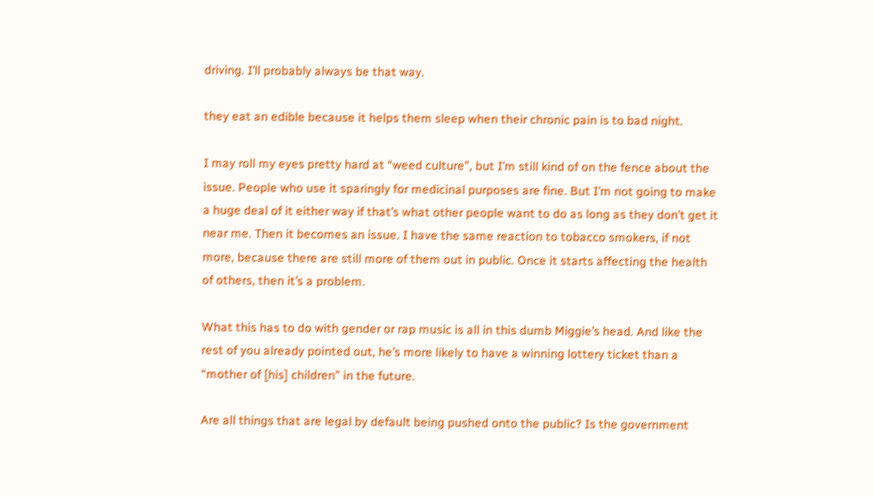driving. I’ll probably always be that way.

they eat an edible because it helps them sleep when their chronic pain is to bad night.

I may roll my eyes pretty hard at “weed culture”, but I’m still kind of on the fence about the issue. People who use it sparingly for medicinal purposes are fine. But I’m not going to make a huge deal of it either way if that’s what other people want to do as long as they don’t get it near me. Then it becomes an issue. I have the same reaction to tobacco smokers, if not more, because there are still more of them out in public. Once it starts affecting the health of others, then it’s a problem.

What this has to do with gender or rap music is all in this dumb Miggie’s head. And like the rest of you already pointed out, he’s more likely to have a winning lottery ticket than a “mother of [his] children” in the future.

Are all things that are legal by default being pushed onto the public? Is the government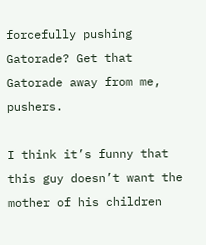forcefully pushing Gatorade? Get that Gatorade away from me, pushers.

I think it’s funny that this guy doesn’t want the mother of his children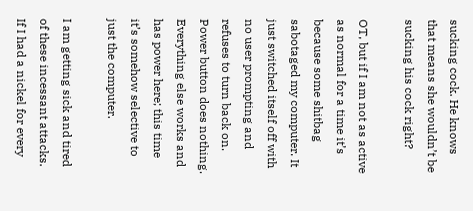sucking cock. He knows that means she wouldn’t be sucking his cock right?

OT, but if I am not as active as normal for a time it’s because some shitbag sabotaged my computer. It just switched itself off with no user prompting and refuses to turn back on. Power button does nothing. Everything else works and has power here; this time it’s somehow selective to just the computer.

I am getting sick and tired of these incessant attacks. If I had a nickel for every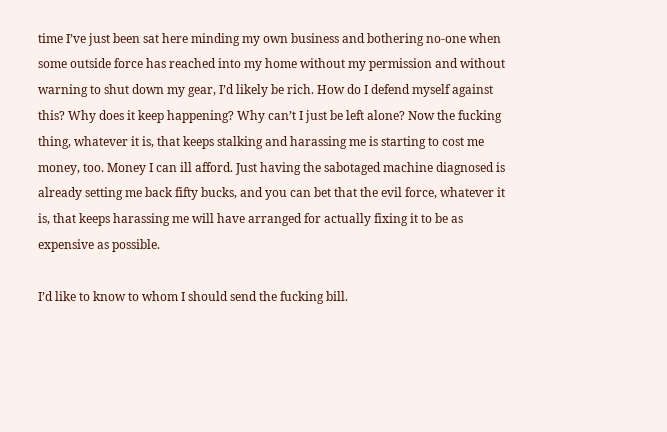time I’ve just been sat here minding my own business and bothering no-one when some outside force has reached into my home without my permission and without warning to shut down my gear, I’d likely be rich. How do I defend myself against this? Why does it keep happening? Why can’t I just be left alone? Now the fucking thing, whatever it is, that keeps stalking and harassing me is starting to cost me money, too. Money I can ill afford. Just having the sabotaged machine diagnosed is already setting me back fifty bucks, and you can bet that the evil force, whatever it is, that keeps harassing me will have arranged for actually fixing it to be as expensive as possible.

I’d like to know to whom I should send the fucking bill.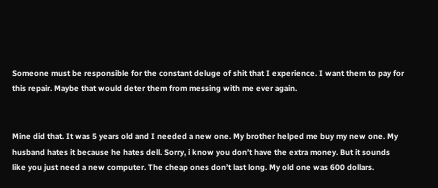Someone must be responsible for the constant deluge of shit that I experience. I want them to pay for this repair. Maybe that would deter them from messing with me ever again.


Mine did that. It was 5 years old and I needed a new one. My brother helped me buy my new one. My husband hates it because he hates dell. Sorry, i know you don’t have the extra money. But it sounds like you just need a new computer. The cheap ones don’t last long. My old one was 600 dollars.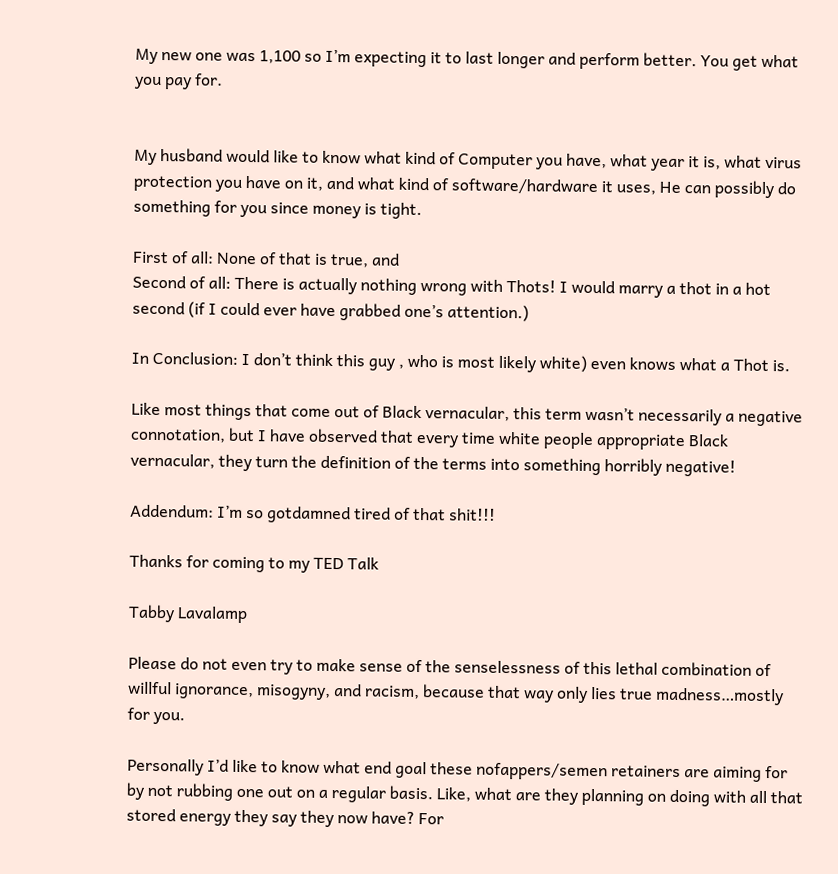My new one was 1,100 so I’m expecting it to last longer and perform better. You get what you pay for.


My husband would like to know what kind of Computer you have, what year it is, what virus protection you have on it, and what kind of software/hardware it uses, He can possibly do something for you since money is tight.

First of all: None of that is true, and
Second of all: There is actually nothing wrong with Thots! I would marry a thot in a hot second (if I could ever have grabbed one’s attention.)

In Conclusion: I don’t think this guy , who is most likely white) even knows what a Thot is.

Like most things that come out of Black vernacular, this term wasn’t necessarily a negative connotation, but I have observed that every time white people appropriate Black vernacular, they turn the definition of the terms into something horribly negative!

Addendum: I’m so gotdamned tired of that shit!!!

Thanks for coming to my TED Talk

Tabby Lavalamp

Please do not even try to make sense of the senselessness of this lethal combination of willful ignorance, misogyny, and racism, because that way only lies true madness…mostly for you.

Personally I’d like to know what end goal these nofappers/semen retainers are aiming for by not rubbing one out on a regular basis. Like, what are they planning on doing with all that stored energy they say they now have? For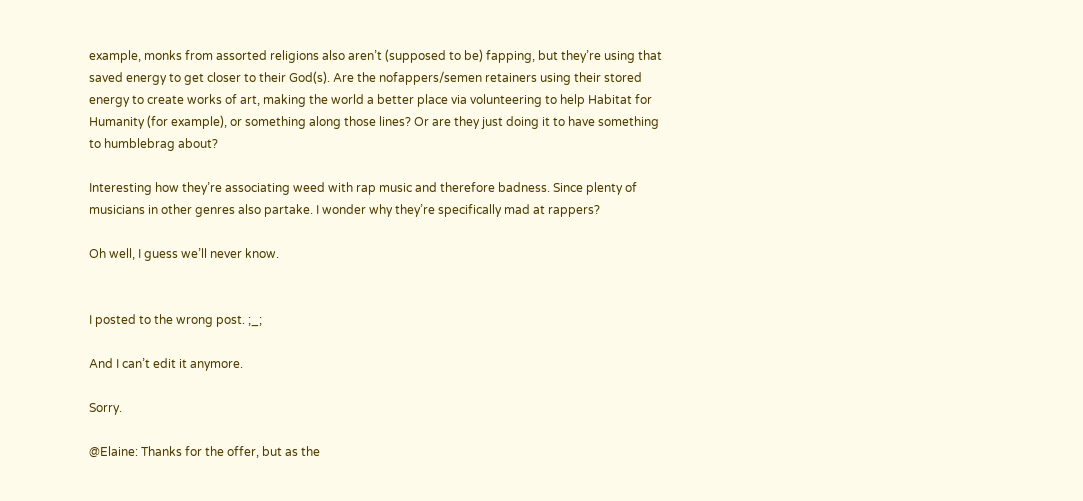example, monks from assorted religions also aren’t (supposed to be) fapping, but they’re using that saved energy to get closer to their God(s). Are the nofappers/semen retainers using their stored energy to create works of art, making the world a better place via volunteering to help Habitat for Humanity (for example), or something along those lines? Or are they just doing it to have something to humblebrag about?

Interesting how they’re associating weed with rap music and therefore badness. Since plenty of musicians in other genres also partake. I wonder why they’re specifically mad at rappers?

Oh well, I guess we’ll never know.


I posted to the wrong post. ;_;

And I can’t edit it anymore.

Sorry.

@Elaine: Thanks for the offer, but as the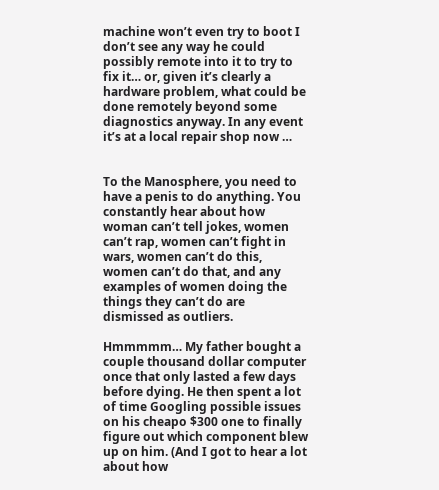machine won’t even try to boot I don’t see any way he could possibly remote into it to try to fix it… or, given it’s clearly a hardware problem, what could be done remotely beyond some diagnostics anyway. In any event it’s at a local repair shop now …


To the Manosphere, you need to have a penis to do anything. You constantly hear about how woman can’t tell jokes, women can’t rap, women can’t fight in wars, women can’t do this, women can’t do that, and any examples of women doing the things they can’t do are dismissed as outliers.

Hmmmmm… My father bought a couple thousand dollar computer once that only lasted a few days before dying. He then spent a lot of time Googling possible issues on his cheapo $300 one to finally figure out which component blew up on him. (And I got to hear a lot about how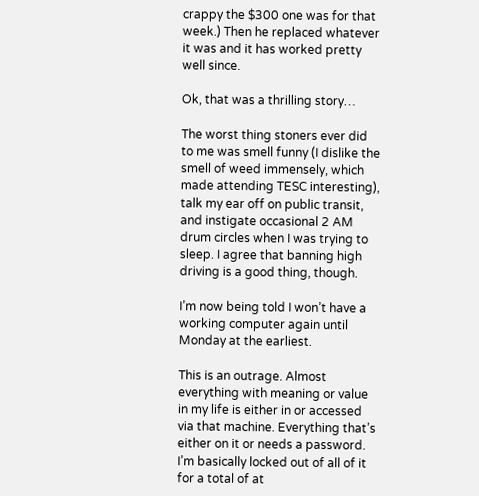crappy the $300 one was for that week.) Then he replaced whatever it was and it has worked pretty well since.

Ok, that was a thrilling story…

The worst thing stoners ever did to me was smell funny (I dislike the smell of weed immensely, which made attending TESC interesting), talk my ear off on public transit, and instigate occasional 2 AM drum circles when I was trying to sleep. I agree that banning high driving is a good thing, though.

I’m now being told I won’t have a working computer again until Monday at the earliest.

This is an outrage. Almost everything with meaning or value in my life is either in or accessed via that machine. Everything that’s either on it or needs a password. I’m basically locked out of all of it for a total of at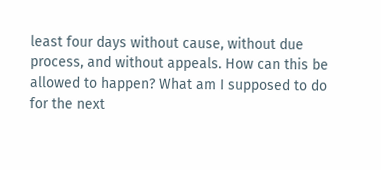least four days without cause, without due process, and without appeals. How can this be allowed to happen? What am I supposed to do for the next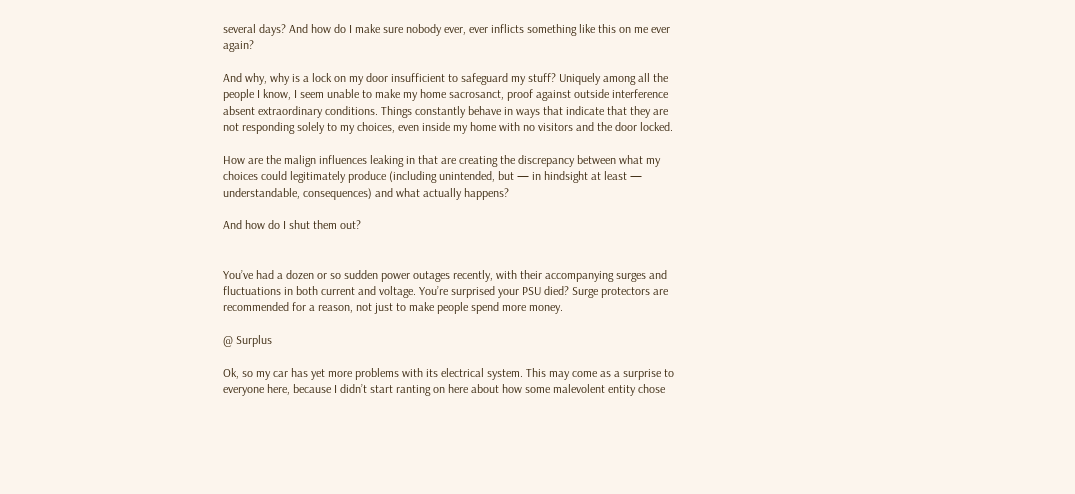several days? And how do I make sure nobody ever, ever inflicts something like this on me ever again?

And why, why is a lock on my door insufficient to safeguard my stuff? Uniquely among all the people I know, I seem unable to make my home sacrosanct, proof against outside interference absent extraordinary conditions. Things constantly behave in ways that indicate that they are not responding solely to my choices, even inside my home with no visitors and the door locked.

How are the malign influences leaking in that are creating the discrepancy between what my choices could legitimately produce (including unintended, but — in hindsight at least — understandable, consequences) and what actually happens?

And how do I shut them out?


You’ve had a dozen or so sudden power outages recently, with their accompanying surges and fluctuations in both current and voltage. You’re surprised your PSU died? Surge protectors are recommended for a reason, not just to make people spend more money.

@ Surplus

Ok, so my car has yet more problems with its electrical system. This may come as a surprise to everyone here, because I didn’t start ranting on here about how some malevolent entity chose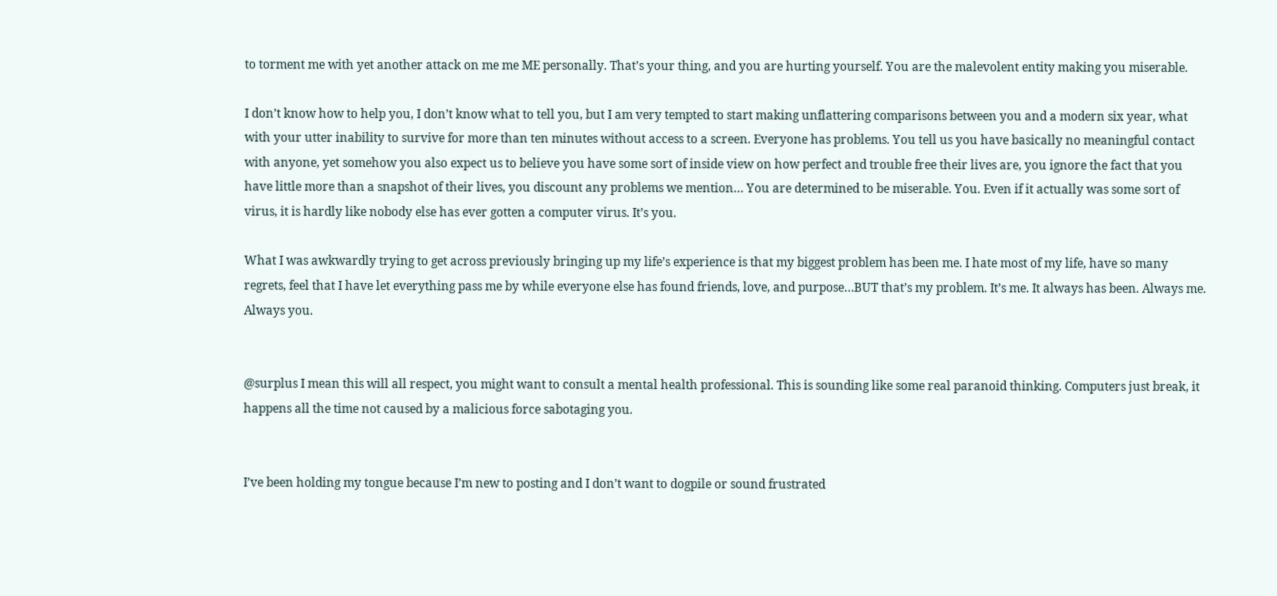to torment me with yet another attack on me me ME personally. That’s your thing, and you are hurting yourself. You are the malevolent entity making you miserable.

I don’t know how to help you, I don’t know what to tell you, but I am very tempted to start making unflattering comparisons between you and a modern six year, what with your utter inability to survive for more than ten minutes without access to a screen. Everyone has problems. You tell us you have basically no meaningful contact with anyone, yet somehow you also expect us to believe you have some sort of inside view on how perfect and trouble free their lives are, you ignore the fact that you have little more than a snapshot of their lives, you discount any problems we mention… You are determined to be miserable. You. Even if it actually was some sort of virus, it is hardly like nobody else has ever gotten a computer virus. It’s you.

What I was awkwardly trying to get across previously bringing up my life’s experience is that my biggest problem has been me. I hate most of my life, have so many regrets, feel that I have let everything pass me by while everyone else has found friends, love, and purpose…BUT that’s my problem. It’s me. It always has been. Always me. Always you.


@surplus I mean this will all respect, you might want to consult a mental health professional. This is sounding like some real paranoid thinking. Computers just break, it happens all the time not caused by a malicious force sabotaging you.


I’ve been holding my tongue because I’m new to posting and I don’t want to dogpile or sound frustrated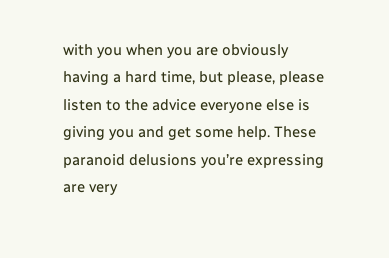with you when you are obviously having a hard time, but please, please listen to the advice everyone else is giving you and get some help. These paranoid delusions you’re expressing are very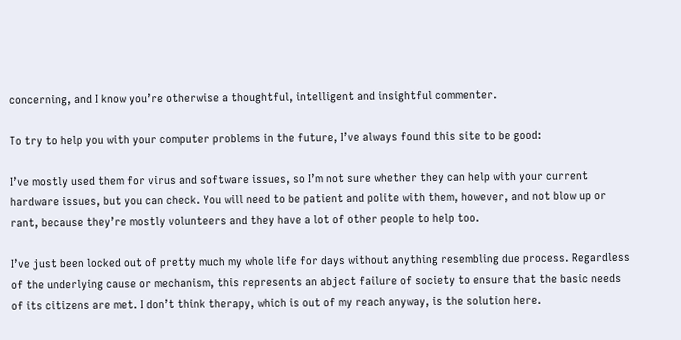concerning, and I know you’re otherwise a thoughtful, intelligent and insightful commenter.

To try to help you with your computer problems in the future, I’ve always found this site to be good:

I’ve mostly used them for virus and software issues, so I’m not sure whether they can help with your current hardware issues, but you can check. You will need to be patient and polite with them, however, and not blow up or rant, because they’re mostly volunteers and they have a lot of other people to help too.

I’ve just been locked out of pretty much my whole life for days without anything resembling due process. Regardless of the underlying cause or mechanism, this represents an abject failure of society to ensure that the basic needs of its citizens are met. I don’t think therapy, which is out of my reach anyway, is the solution here.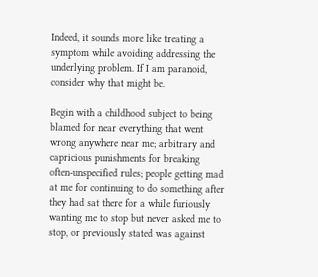Indeed, it sounds more like treating a symptom while avoiding addressing the underlying problem. If I am paranoid, consider why that might be.

Begin with a childhood subject to being blamed for near everything that went wrong anywhere near me; arbitrary and capricious punishments for breaking often-unspecified rules; people getting mad at me for continuing to do something after they had sat there for a while furiously wanting me to stop but never asked me to stop, or previously stated was against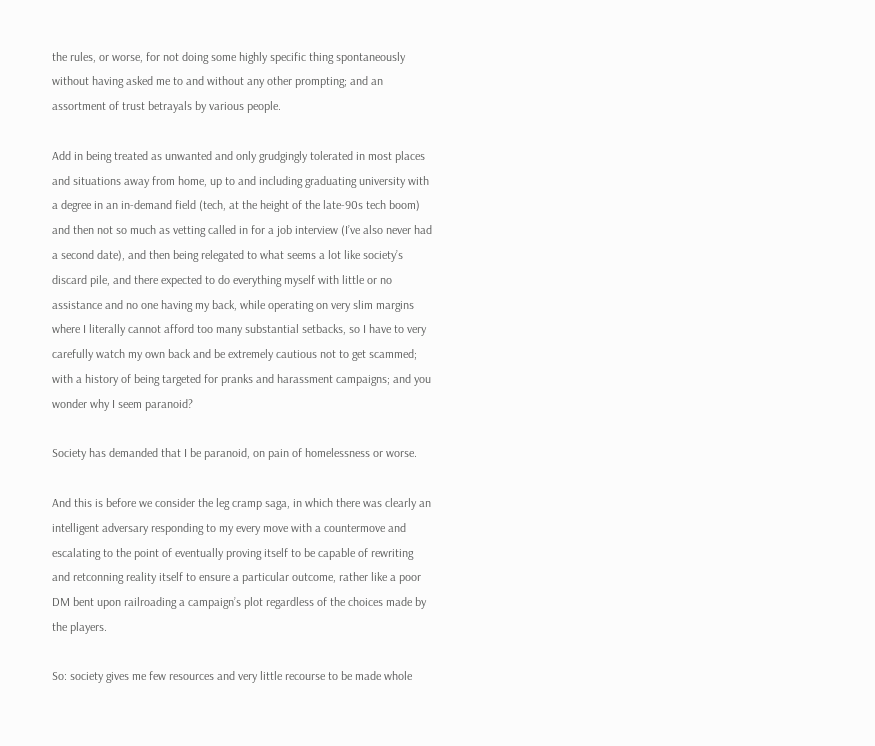the rules, or worse, for not doing some highly specific thing spontaneously without having asked me to and without any other prompting; and an assortment of trust betrayals by various people.

Add in being treated as unwanted and only grudgingly tolerated in most places and situations away from home, up to and including graduating university with a degree in an in-demand field (tech, at the height of the late-90s tech boom) and then not so much as vetting called in for a job interview (I’ve also never had a second date), and then being relegated to what seems a lot like society’s discard pile, and there expected to do everything myself with little or no assistance and no one having my back, while operating on very slim margins where I literally cannot afford too many substantial setbacks, so I have to very carefully watch my own back and be extremely cautious not to get scammed; with a history of being targeted for pranks and harassment campaigns; and you wonder why I seem paranoid?

Society has demanded that I be paranoid, on pain of homelessness or worse.

And this is before we consider the leg cramp saga, in which there was clearly an intelligent adversary responding to my every move with a countermove and escalating to the point of eventually proving itself to be capable of rewriting and retconning reality itself to ensure a particular outcome, rather like a poor DM bent upon railroading a campaign’s plot regardless of the choices made by the players.

So: society gives me few resources and very little recourse to be made whole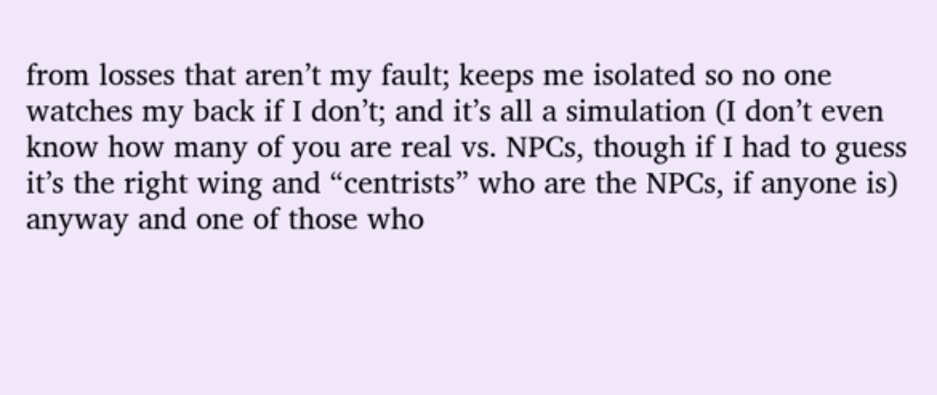from losses that aren’t my fault; keeps me isolated so no one watches my back if I don’t; and it’s all a simulation (I don’t even know how many of you are real vs. NPCs, though if I had to guess it’s the right wing and “centrists” who are the NPCs, if anyone is) anyway and one of those who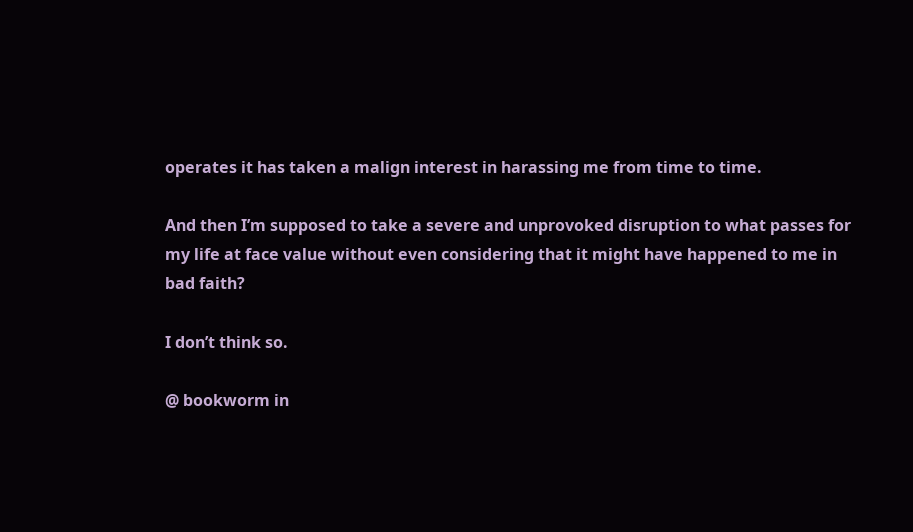operates it has taken a malign interest in harassing me from time to time.

And then I’m supposed to take a severe and unprovoked disruption to what passes for my life at face value without even considering that it might have happened to me in bad faith?

I don’t think so.

@ bookworm in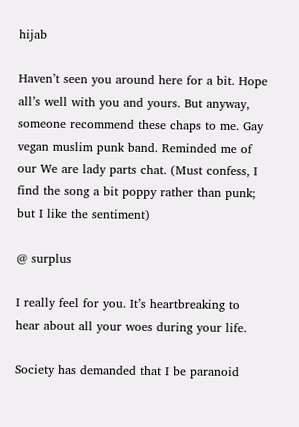hijab

Haven’t seen you around here for a bit. Hope all’s well with you and yours. But anyway, someone recommend these chaps to me. Gay vegan muslim punk band. Reminded me of our We are lady parts chat. (Must confess, I find the song a bit poppy rather than punk; but I like the sentiment)

@ surplus

I really feel for you. It’s heartbreaking to hear about all your woes during your life.

Society has demanded that I be paranoid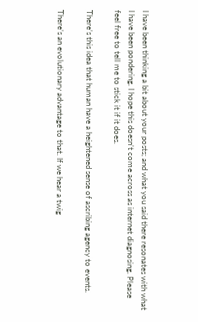I have been thinking a bit about your posts; and what you said there resonates with what I have been pondering. I hope this doesn’t come across as internet diagnosing. Please feel free to tell me to stick it if it does.

There’s this idea that human have a heightened sense of ascribing agency to events.

There’s an evolutionary advantage to that. If we hear a twig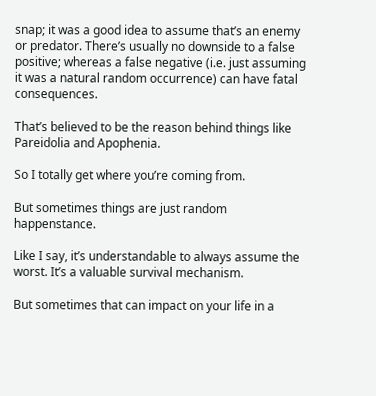snap; it was a good idea to assume that’s an enemy or predator. There’s usually no downside to a false positive; whereas a false negative (i.e. just assuming it was a natural random occurrence) can have fatal consequences.

That’s believed to be the reason behind things like Pareidolia and Apophenia.

So I totally get where you’re coming from.

But sometimes things are just random happenstance.

Like I say, it’s understandable to always assume the worst. It’s a valuable survival mechanism.

But sometimes that can impact on your life in a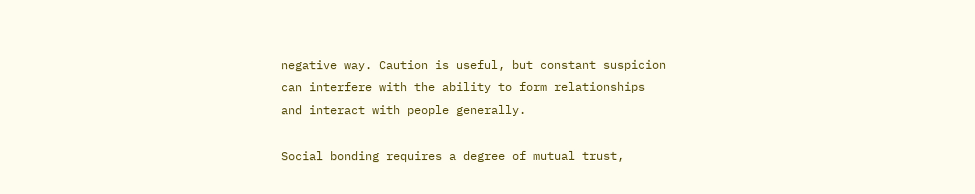negative way. Caution is useful, but constant suspicion can interfere with the ability to form relationships and interact with people generally.

Social bonding requires a degree of mutual trust,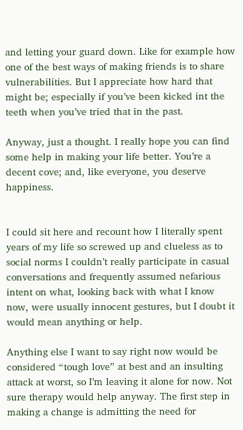and letting your guard down. Like for example how one of the best ways of making friends is to share vulnerabilities. But I appreciate how hard that might be; especially if you’ve been kicked int the teeth when you’ve tried that in the past.

Anyway, just a thought. I really hope you can find some help in making your life better. You’re a decent cove; and, like everyone, you deserve happiness.


I could sit here and recount how I literally spent years of my life so screwed up and clueless as to social norms I couldn’t really participate in casual conversations and frequently assumed nefarious intent on what, looking back with what I know now, were usually innocent gestures, but I doubt it would mean anything or help.

Anything else I want to say right now would be considered “tough love” at best and an insulting attack at worst, so I’m leaving it alone for now. Not sure therapy would help anyway. The first step in making a change is admitting the need for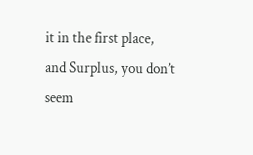it in the first place, and Surplus, you don’t seem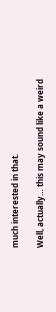much interested in that.

Well, actually… this may sound like a weird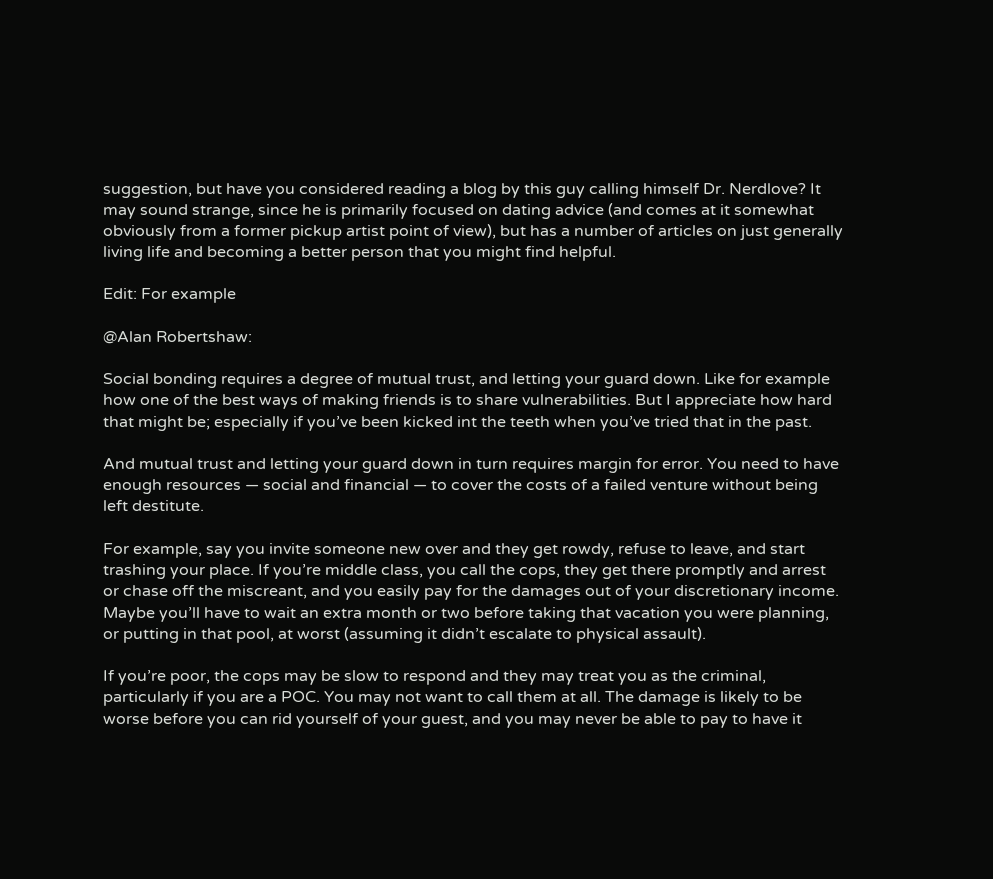suggestion, but have you considered reading a blog by this guy calling himself Dr. Nerdlove? It may sound strange, since he is primarily focused on dating advice (and comes at it somewhat obviously from a former pickup artist point of view), but has a number of articles on just generally living life and becoming a better person that you might find helpful.

Edit: For example

@Alan Robertshaw:

Social bonding requires a degree of mutual trust, and letting your guard down. Like for example how one of the best ways of making friends is to share vulnerabilities. But I appreciate how hard that might be; especially if you’ve been kicked int the teeth when you’ve tried that in the past.

And mutual trust and letting your guard down in turn requires margin for error. You need to have enough resources — social and financial — to cover the costs of a failed venture without being left destitute.

For example, say you invite someone new over and they get rowdy, refuse to leave, and start trashing your place. If you’re middle class, you call the cops, they get there promptly and arrest or chase off the miscreant, and you easily pay for the damages out of your discretionary income. Maybe you’ll have to wait an extra month or two before taking that vacation you were planning, or putting in that pool, at worst (assuming it didn’t escalate to physical assault).

If you’re poor, the cops may be slow to respond and they may treat you as the criminal, particularly if you are a POC. You may not want to call them at all. The damage is likely to be worse before you can rid yourself of your guest, and you may never be able to pay to have it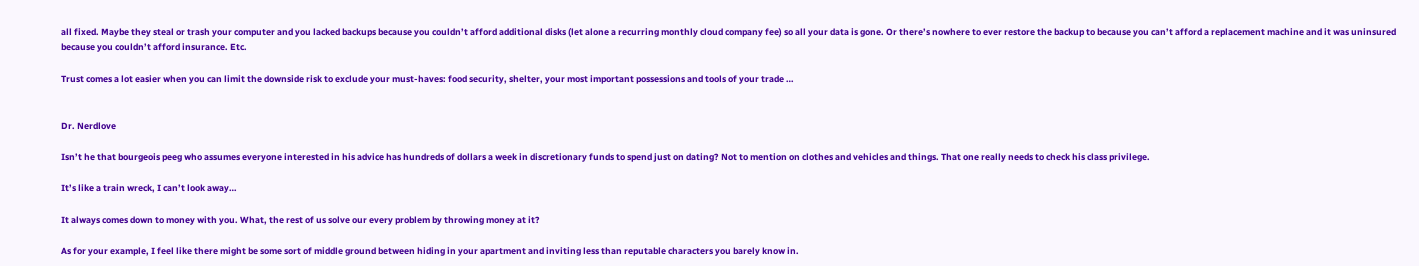all fixed. Maybe they steal or trash your computer and you lacked backups because you couldn’t afford additional disks (let alone a recurring monthly cloud company fee) so all your data is gone. Or there’s nowhere to ever restore the backup to because you can’t afford a replacement machine and it was uninsured because you couldn’t afford insurance. Etc.

Trust comes a lot easier when you can limit the downside risk to exclude your must-haves: food security, shelter, your most important possessions and tools of your trade …


Dr. Nerdlove

Isn’t he that bourgeois peeg who assumes everyone interested in his advice has hundreds of dollars a week in discretionary funds to spend just on dating? Not to mention on clothes and vehicles and things. That one really needs to check his class privilege.

It’s like a train wreck, I can’t look away…

It always comes down to money with you. What, the rest of us solve our every problem by throwing money at it?

As for your example, I feel like there might be some sort of middle ground between hiding in your apartment and inviting less than reputable characters you barely know in.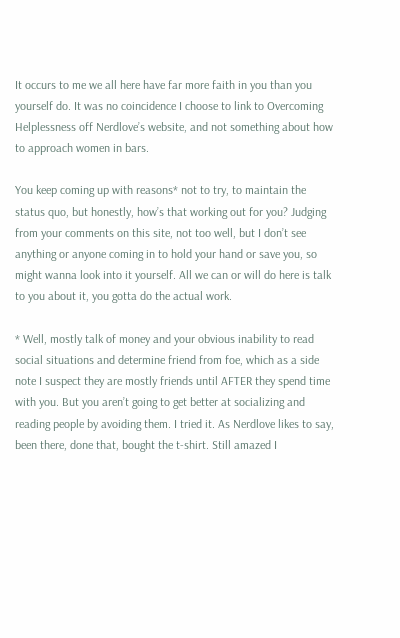It occurs to me we all here have far more faith in you than you yourself do. It was no coincidence I choose to link to Overcoming Helplessness off Nerdlove’s website, and not something about how to approach women in bars.

You keep coming up with reasons* not to try, to maintain the status quo, but honestly, how’s that working out for you? Judging from your comments on this site, not too well, but I don’t see anything or anyone coming in to hold your hand or save you, so might wanna look into it yourself. All we can or will do here is talk to you about it, you gotta do the actual work.

* Well, mostly talk of money and your obvious inability to read social situations and determine friend from foe, which as a side note I suspect they are mostly friends until AFTER they spend time with you. But you aren’t going to get better at socializing and reading people by avoiding them. I tried it. As Nerdlove likes to say, been there, done that, bought the t-shirt. Still amazed I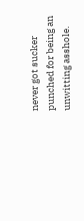never got sucker punched for being an unwitting asshole.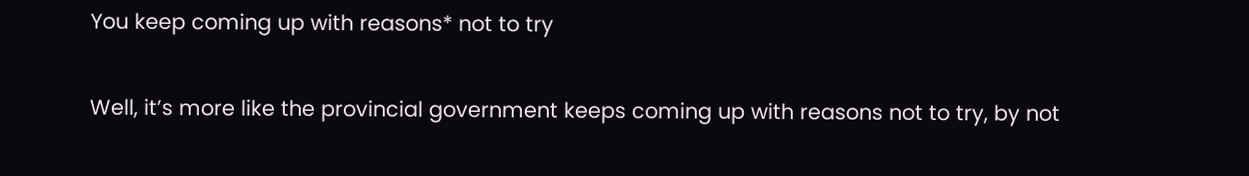You keep coming up with reasons* not to try

Well, it’s more like the provincial government keeps coming up with reasons not to try, by not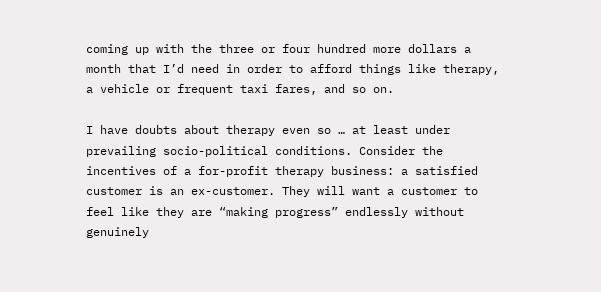coming up with the three or four hundred more dollars a month that I’d need in order to afford things like therapy, a vehicle or frequent taxi fares, and so on.

I have doubts about therapy even so … at least under prevailing socio-political conditions. Consider the incentives of a for-profit therapy business: a satisfied customer is an ex-customer. They will want a customer to feel like they are “making progress” endlessly without genuinely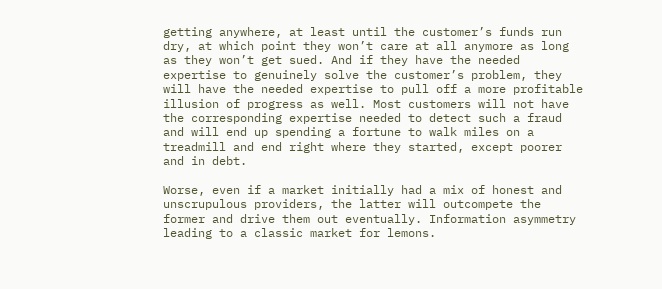getting anywhere, at least until the customer’s funds run dry, at which point they won’t care at all anymore as long as they won’t get sued. And if they have the needed expertise to genuinely solve the customer’s problem, they will have the needed expertise to pull off a more profitable illusion of progress as well. Most customers will not have the corresponding expertise needed to detect such a fraud and will end up spending a fortune to walk miles on a treadmill and end right where they started, except poorer and in debt.

Worse, even if a market initially had a mix of honest and unscrupulous providers, the latter will outcompete the former and drive them out eventually. Information asymmetry leading to a classic market for lemons.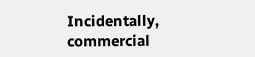Incidentally, commercial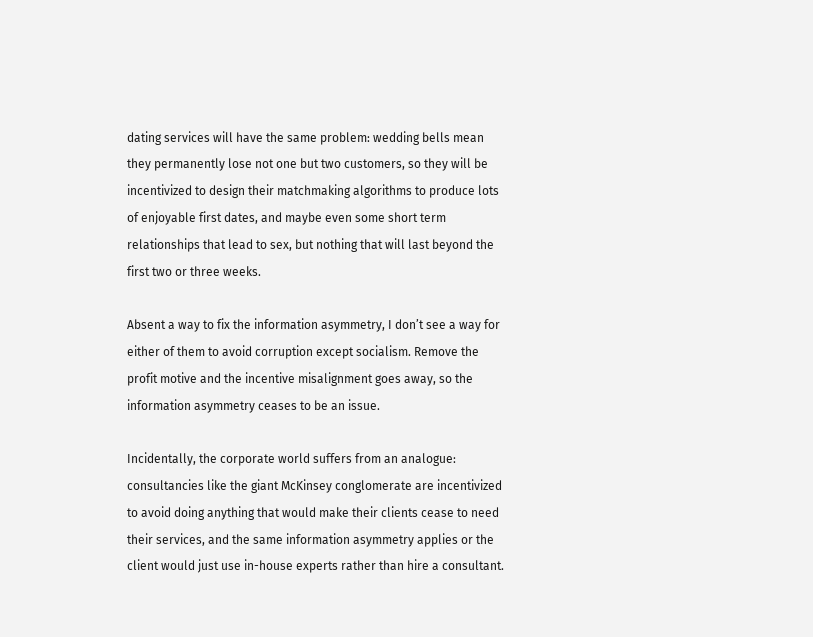dating services will have the same problem: wedding bells mean they permanently lose not one but two customers, so they will be incentivized to design their matchmaking algorithms to produce lots of enjoyable first dates, and maybe even some short term relationships that lead to sex, but nothing that will last beyond the first two or three weeks.

Absent a way to fix the information asymmetry, I don’t see a way for either of them to avoid corruption except socialism. Remove the profit motive and the incentive misalignment goes away, so the information asymmetry ceases to be an issue.

Incidentally, the corporate world suffers from an analogue: consultancies like the giant McKinsey conglomerate are incentivized to avoid doing anything that would make their clients cease to need their services, and the same information asymmetry applies or the client would just use in-house experts rather than hire a consultant.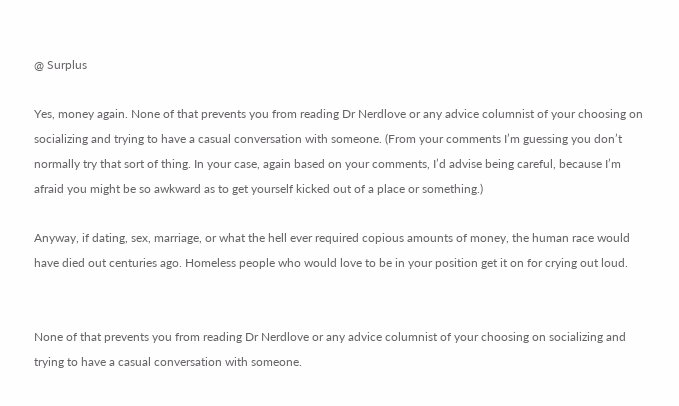@ Surplus

Yes, money again. None of that prevents you from reading Dr Nerdlove or any advice columnist of your choosing on socializing and trying to have a casual conversation with someone. (From your comments I’m guessing you don’t normally try that sort of thing. In your case, again based on your comments, I’d advise being careful, because I’m afraid you might be so awkward as to get yourself kicked out of a place or something.)

Anyway, if dating, sex, marriage, or what the hell ever required copious amounts of money, the human race would have died out centuries ago. Homeless people who would love to be in your position get it on for crying out loud.


None of that prevents you from reading Dr Nerdlove or any advice columnist of your choosing on socializing and trying to have a casual conversation with someone.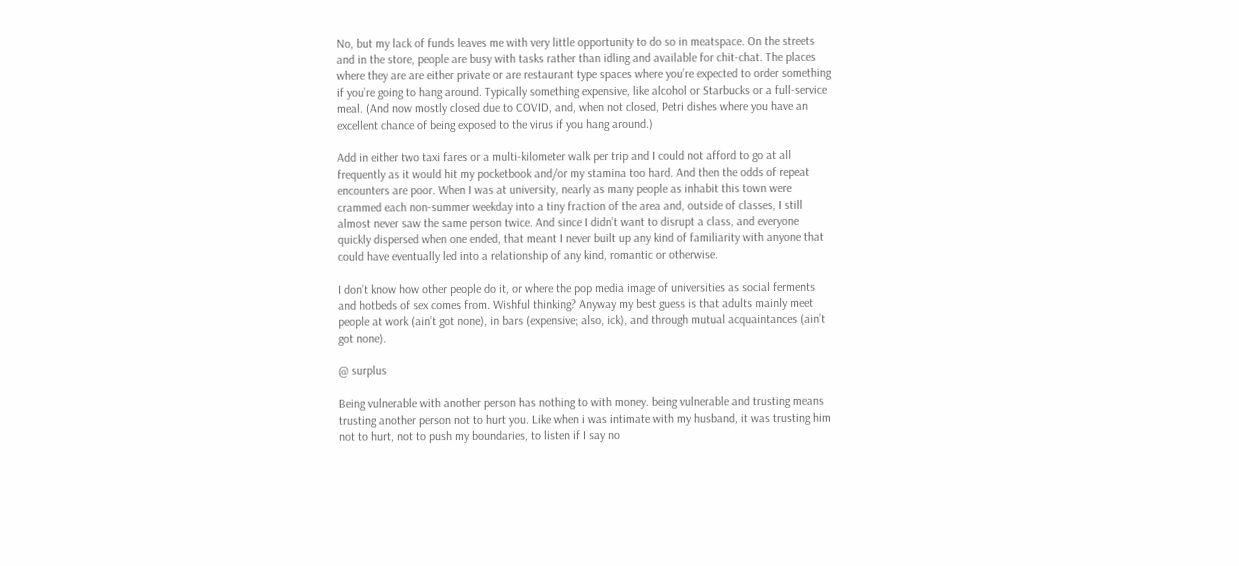No, but my lack of funds leaves me with very little opportunity to do so in meatspace. On the streets and in the store, people are busy with tasks rather than idling and available for chit-chat. The places where they are are either private or are restaurant type spaces where you’re expected to order something if you’re going to hang around. Typically something expensive, like alcohol or Starbucks or a full-service meal. (And now mostly closed due to COVID, and, when not closed, Petri dishes where you have an excellent chance of being exposed to the virus if you hang around.)

Add in either two taxi fares or a multi-kilometer walk per trip and I could not afford to go at all frequently as it would hit my pocketbook and/or my stamina too hard. And then the odds of repeat encounters are poor. When I was at university, nearly as many people as inhabit this town were crammed each non-summer weekday into a tiny fraction of the area and, outside of classes, I still almost never saw the same person twice. And since I didn’t want to disrupt a class, and everyone quickly dispersed when one ended, that meant I never built up any kind of familiarity with anyone that could have eventually led into a relationship of any kind, romantic or otherwise.

I don’t know how other people do it, or where the pop media image of universities as social ferments and hotbeds of sex comes from. Wishful thinking? Anyway my best guess is that adults mainly meet people at work (ain’t got none), in bars (expensive; also, ick), and through mutual acquaintances (ain’t got none).

@ surplus

Being vulnerable with another person has nothing to with money. being vulnerable and trusting means trusting another person not to hurt you. Like when i was intimate with my husband, it was trusting him not to hurt, not to push my boundaries, to listen if I say no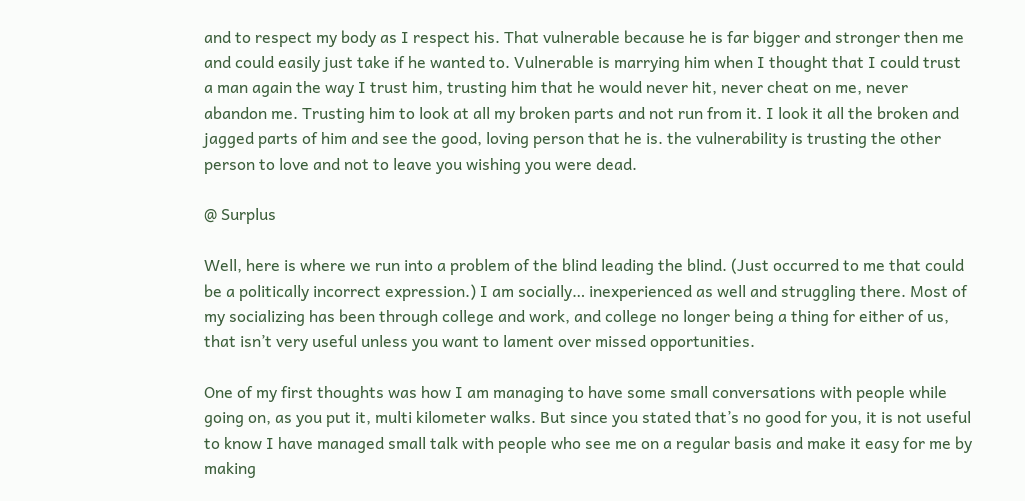and to respect my body as I respect his. That vulnerable because he is far bigger and stronger then me and could easily just take if he wanted to. Vulnerable is marrying him when I thought that I could trust a man again the way I trust him, trusting him that he would never hit, never cheat on me, never abandon me. Trusting him to look at all my broken parts and not run from it. I look it all the broken and jagged parts of him and see the good, loving person that he is. the vulnerability is trusting the other person to love and not to leave you wishing you were dead.

@ Surplus

Well, here is where we run into a problem of the blind leading the blind. (Just occurred to me that could be a politically incorrect expression.) I am socially… inexperienced as well and struggling there. Most of my socializing has been through college and work, and college no longer being a thing for either of us, that isn’t very useful unless you want to lament over missed opportunities.

One of my first thoughts was how I am managing to have some small conversations with people while going on, as you put it, multi kilometer walks. But since you stated that’s no good for you, it is not useful to know I have managed small talk with people who see me on a regular basis and make it easy for me by making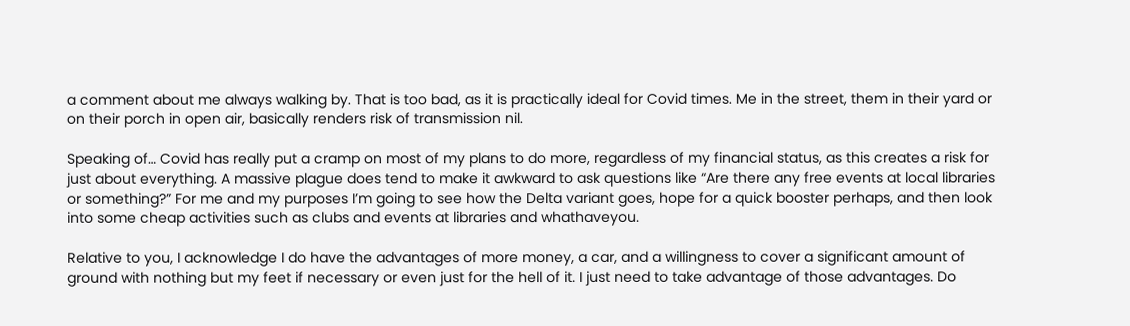a comment about me always walking by. That is too bad, as it is practically ideal for Covid times. Me in the street, them in their yard or on their porch in open air, basically renders risk of transmission nil.

Speaking of… Covid has really put a cramp on most of my plans to do more, regardless of my financial status, as this creates a risk for just about everything. A massive plague does tend to make it awkward to ask questions like “Are there any free events at local libraries or something?” For me and my purposes I’m going to see how the Delta variant goes, hope for a quick booster perhaps, and then look into some cheap activities such as clubs and events at libraries and whathaveyou.

Relative to you, I acknowledge I do have the advantages of more money, a car, and a willingness to cover a significant amount of ground with nothing but my feet if necessary or even just for the hell of it. I just need to take advantage of those advantages. Do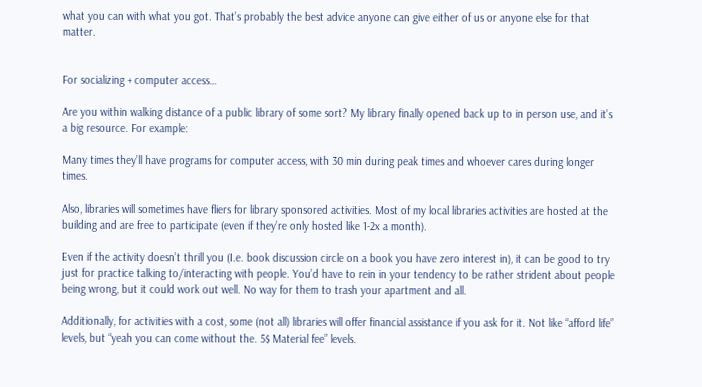what you can with what you got. That’s probably the best advice anyone can give either of us or anyone else for that matter.


For socializing + computer access…

Are you within walking distance of a public library of some sort? My library finally opened back up to in person use, and it’s a big resource. For example:

Many times they’ll have programs for computer access, with 30 min during peak times and whoever cares during longer times.

Also, libraries will sometimes have fliers for library sponsored activities. Most of my local libraries activities are hosted at the building and are free to participate (even if they’re only hosted like 1-2x a month).

Even if the activity doesn’t thrill you (I.e. book discussion circle on a book you have zero interest in), it can be good to try just for practice talking to/interacting with people. You’d have to rein in your tendency to be rather strident about people being wrong, but it could work out well. No way for them to trash your apartment and all.

Additionally, for activities with a cost, some (not all) libraries will offer financial assistance if you ask for it. Not like “afford life” levels, but “yeah you can come without the. 5$ Material fee” levels.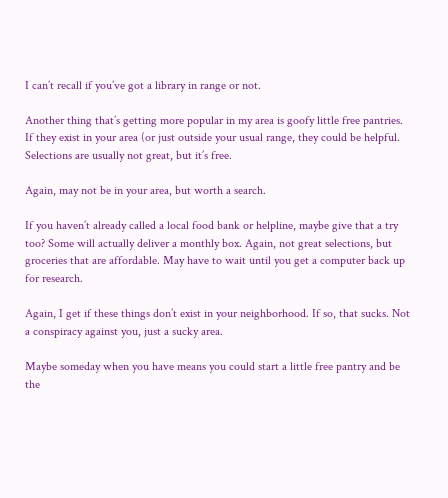I can’t recall if you’ve got a library in range or not.

Another thing that’s getting more popular in my area is goofy little free pantries. If they exist in your area (or just outside your usual range, they could be helpful. Selections are usually not great, but it’s free.

Again, may not be in your area, but worth a search.

If you haven’t already called a local food bank or helpline, maybe give that a try too? Some will actually deliver a monthly box. Again, not great selections, but groceries that are affordable. May have to wait until you get a computer back up for research.

Again, I get if these things don’t exist in your neighborhood. If so, that sucks. Not a conspiracy against you, just a sucky area.

Maybe someday when you have means you could start a little free pantry and be the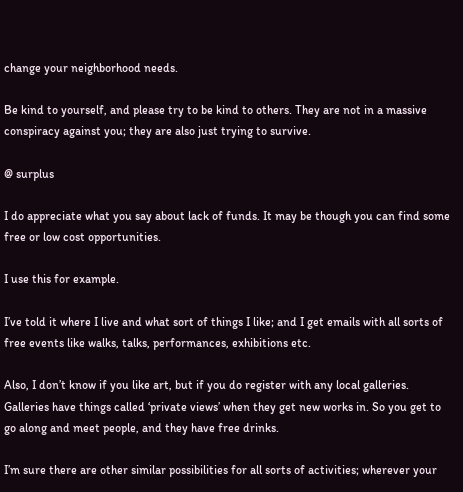change your neighborhood needs.

Be kind to yourself, and please try to be kind to others. They are not in a massive conspiracy against you; they are also just trying to survive.

@ surplus

I do appreciate what you say about lack of funds. It may be though you can find some free or low cost opportunities.

I use this for example.

I’ve told it where I live and what sort of things I like; and I get emails with all sorts of free events like walks, talks, performances, exhibitions etc.

Also, I don’t know if you like art, but if you do register with any local galleries. Galleries have things called ‘private views’ when they get new works in. So you get to go along and meet people, and they have free drinks.

I’m sure there are other similar possibilities for all sorts of activities; wherever your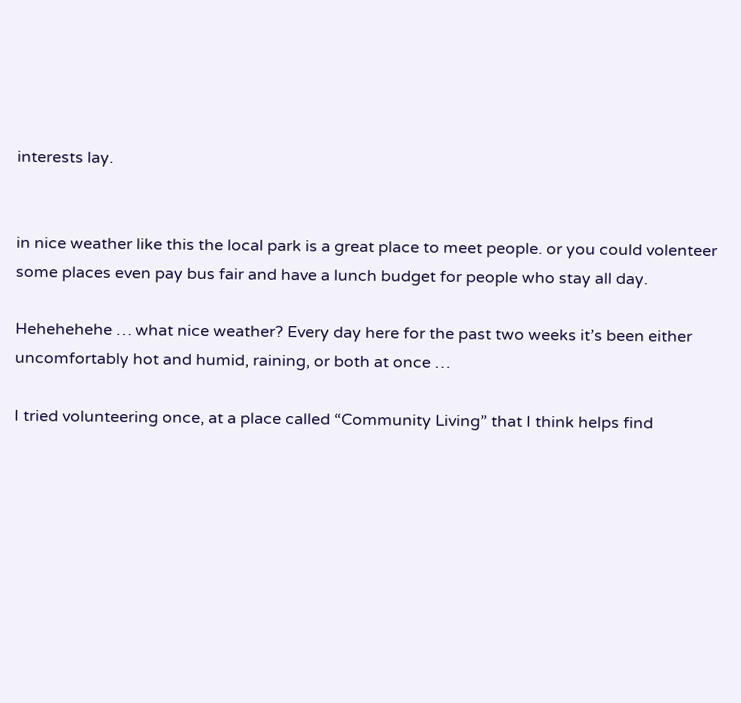interests lay.


in nice weather like this the local park is a great place to meet people. or you could volenteer some places even pay bus fair and have a lunch budget for people who stay all day.

Hehehehehe … what nice weather? Every day here for the past two weeks it’s been either uncomfortably hot and humid, raining, or both at once …

I tried volunteering once, at a place called “Community Living” that I think helps find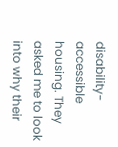disability-accessible housing. They asked me to look into why their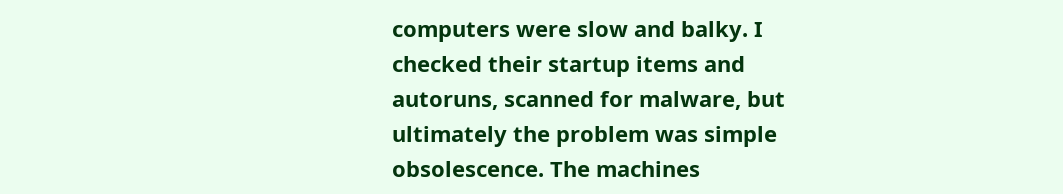computers were slow and balky. I checked their startup items and autoruns, scanned for malware, but ultimately the problem was simple obsolescence. The machines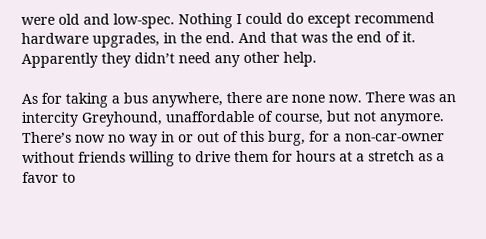were old and low-spec. Nothing I could do except recommend hardware upgrades, in the end. And that was the end of it. Apparently they didn’t need any other help.

As for taking a bus anywhere, there are none now. There was an intercity Greyhound, unaffordable of course, but not anymore. There’s now no way in or out of this burg, for a non-car-owner without friends willing to drive them for hours at a stretch as a favor to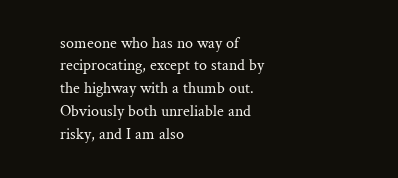someone who has no way of reciprocating, except to stand by the highway with a thumb out. Obviously both unreliable and risky, and I am also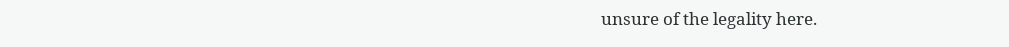unsure of the legality here.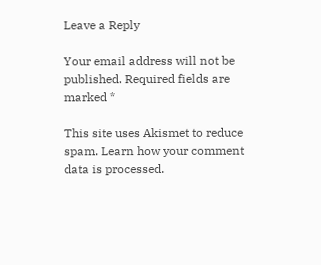Leave a Reply

Your email address will not be published. Required fields are marked *

This site uses Akismet to reduce spam. Learn how your comment data is processed.